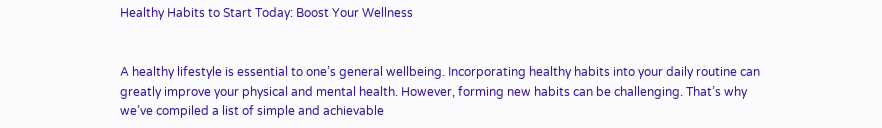Healthy Habits to Start Today: Boost Your Wellness


A healthy lifestyle is essential to one’s general wellbeing. Incorporating healthy habits into your daily routine can greatly improve your physical and mental health. However, forming new habits can be challenging. That’s why we’ve compiled a list of simple and achievable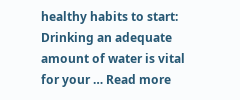healthy habits to start: Drinking an adequate amount of water is vital for your … Read more